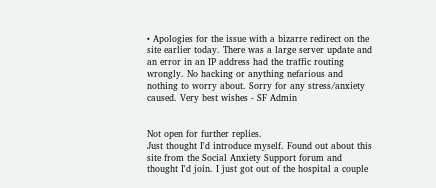• Apologies for the issue with a bizarre redirect on the site earlier today. There was a large server update and an error in an IP address had the traffic routing wrongly. No hacking or anything nefarious and nothing to worry about. Sorry for any stress/anxiety caused. Very best wishes - SF Admin


Not open for further replies.
Just thought I'd introduce myself. Found out about this site from the Social Anxiety Support forum and thought I'd join. I just got out of the hospital a couple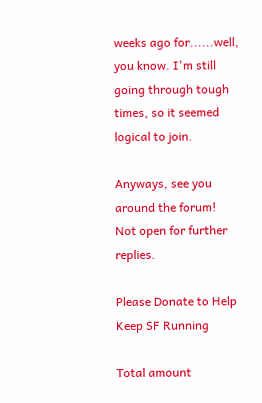weeks ago for......well, you know. I'm still going through tough times, so it seemed logical to join.

Anyways, see you around the forum!
Not open for further replies.

Please Donate to Help Keep SF Running

Total amount